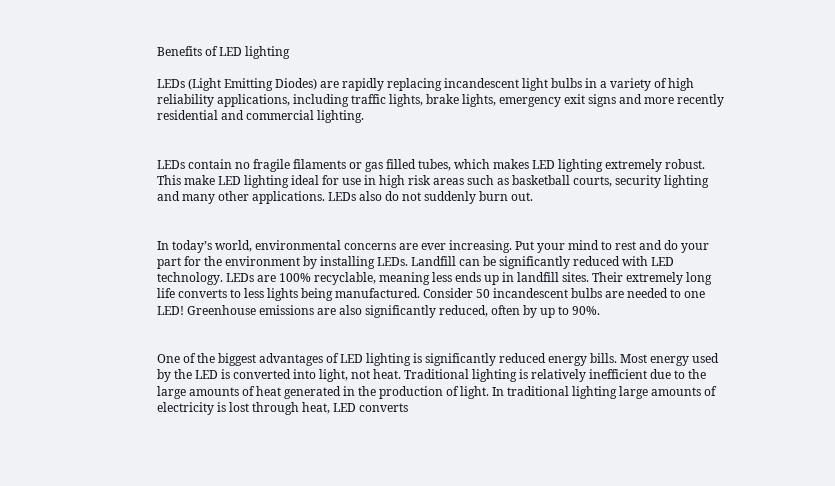Benefits of LED lighting

LEDs (Light Emitting Diodes) are rapidly replacing incandescent light bulbs in a variety of high reliability applications, including traffic lights, brake lights, emergency exit signs and more recently residential and commercial lighting.


LEDs contain no fragile filaments or gas filled tubes, which makes LED lighting extremely robust. This make LED lighting ideal for use in high risk areas such as basketball courts, security lighting and many other applications. LEDs also do not suddenly burn out.


In today’s world, environmental concerns are ever increasing. Put your mind to rest and do your part for the environment by installing LEDs. Landfill can be significantly reduced with LED technology. LEDs are 100% recyclable, meaning less ends up in landfill sites. Their extremely long life converts to less lights being manufactured. Consider 50 incandescent bulbs are needed to one LED! Greenhouse emissions are also significantly reduced, often by up to 90%.


One of the biggest advantages of LED lighting is significantly reduced energy bills. Most energy used by the LED is converted into light, not heat. Traditional lighting is relatively inefficient due to the large amounts of heat generated in the production of light. In traditional lighting large amounts of electricity is lost through heat, LED converts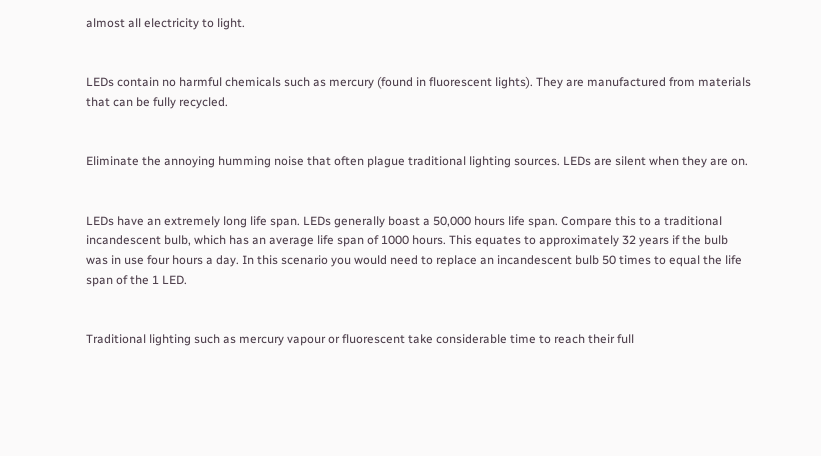almost all electricity to light.


LEDs contain no harmful chemicals such as mercury (found in fluorescent lights). They are manufactured from materials that can be fully recycled.


Eliminate the annoying humming noise that often plague traditional lighting sources. LEDs are silent when they are on.


LEDs have an extremely long life span. LEDs generally boast a 50,000 hours life span. Compare this to a traditional incandescent bulb, which has an average life span of 1000 hours. This equates to approximately 32 years if the bulb was in use four hours a day. In this scenario you would need to replace an incandescent bulb 50 times to equal the life span of the 1 LED.


Traditional lighting such as mercury vapour or fluorescent take considerable time to reach their full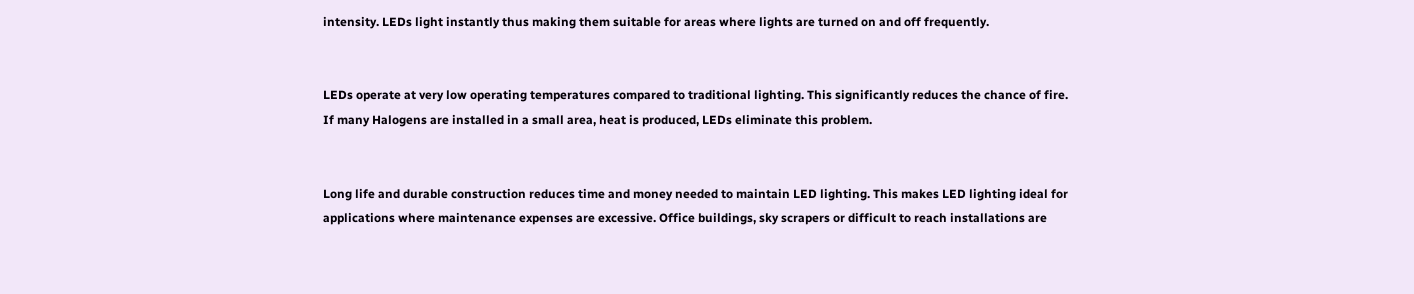intensity. LEDs light instantly thus making them suitable for areas where lights are turned on and off frequently.


LEDs operate at very low operating temperatures compared to traditional lighting. This significantly reduces the chance of fire. If many Halogens are installed in a small area, heat is produced, LEDs eliminate this problem.


Long life and durable construction reduces time and money needed to maintain LED lighting. This makes LED lighting ideal for applications where maintenance expenses are excessive. Office buildings, sky scrapers or difficult to reach installations are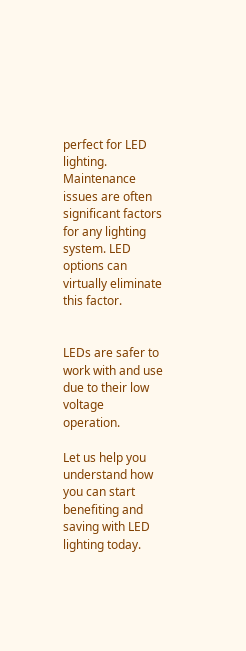perfect for LED lighting. Maintenance issues are often significant factors for any lighting system. LED options can virtually eliminate this factor.


LEDs are safer to work with and use due to their low voltage operation.

Let us help you understand how you can start benefiting and saving with LED lighting today.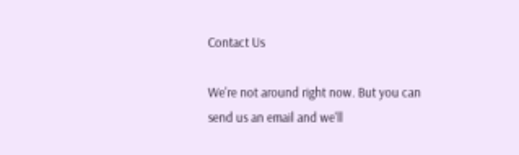Contact Us

We're not around right now. But you can send us an email and we'll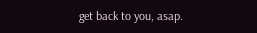get back to you, asap.